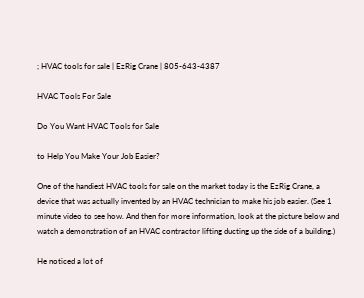; HVAC tools for sale | EzRig Crane | 805-643-4387

HVAC Tools For Sale

Do You Want HVAC Tools for Sale

to Help You Make Your Job Easier?

One of the handiest HVAC tools for sale on the market today is the EzRig Crane, a device that was actually invented by an HVAC technician to make his job easier. (See 1 minute video to see how. And then for more information, look at the picture below and watch a demonstration of an HVAC contractor lifting ducting up the side of a building.)

He noticed a lot of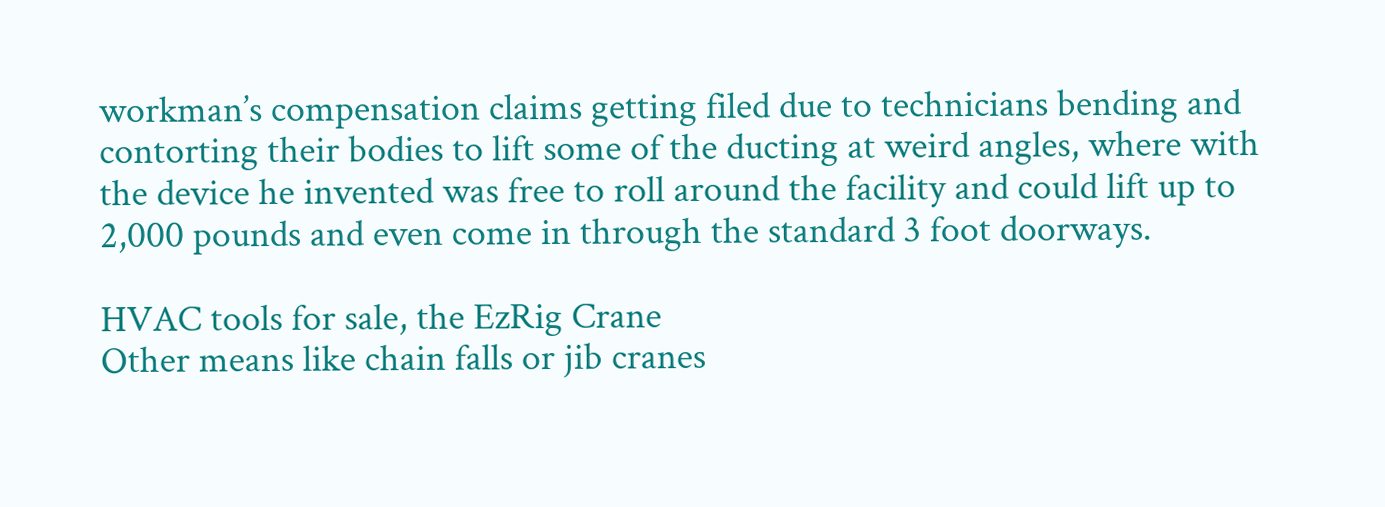workman’s compensation claims getting filed due to technicians bending and contorting their bodies to lift some of the ducting at weird angles, where with the device he invented was free to roll around the facility and could lift up to 2,000 pounds and even come in through the standard 3 foot doorways.

HVAC tools for sale, the EzRig Crane
Other means like chain falls or jib cranes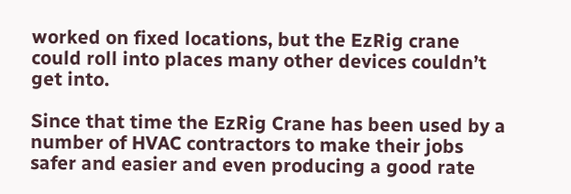worked on fixed locations, but the EzRig crane could roll into places many other devices couldn’t get into.

Since that time the EzRig Crane has been used by a number of HVAC contractors to make their jobs safer and easier and even producing a good rate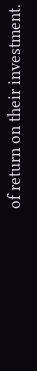of return on their investment.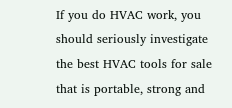If you do HVAC work, you should seriously investigate the best HVAC tools for sale that is portable, strong and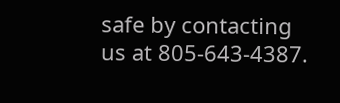safe by contacting us at 805-643-4387.